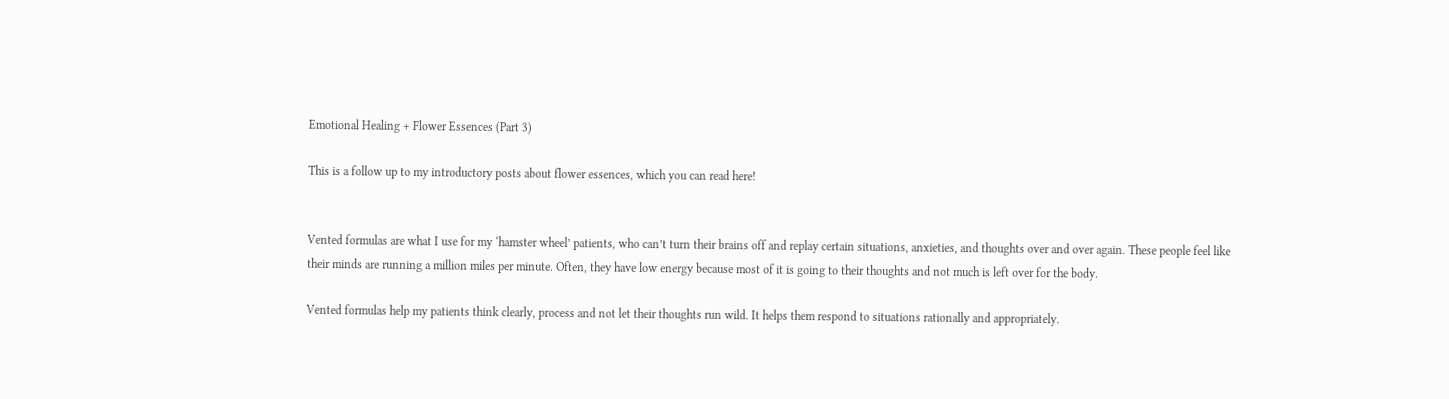Emotional Healing + Flower Essences (Part 3)

This is a follow up to my introductory posts about flower essences, which you can read here!


Vented formulas are what I use for my ‘hamster wheel’ patients, who can’t turn their brains off and replay certain situations, anxieties, and thoughts over and over again. These people feel like their minds are running a million miles per minute. Often, they have low energy because most of it is going to their thoughts and not much is left over for the body.

Vented formulas help my patients think clearly, process and not let their thoughts run wild. It helps them respond to situations rationally and appropriately.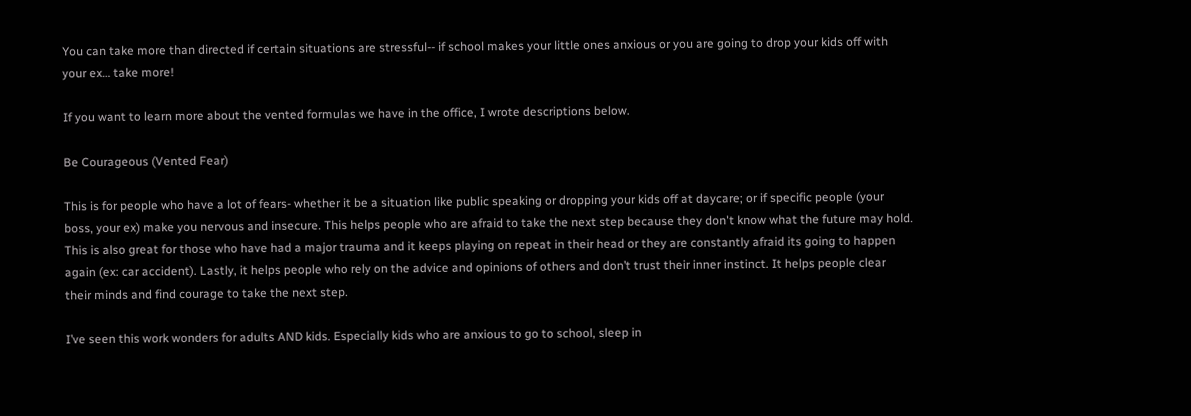You can take more than directed if certain situations are stressful-- if school makes your little ones anxious or you are going to drop your kids off with your ex… take more!

If you want to learn more about the vented formulas we have in the office, I wrote descriptions below.

Be Courageous (Vented Fear)

This is for people who have a lot of fears- whether it be a situation like public speaking or dropping your kids off at daycare; or if specific people (your boss, your ex) make you nervous and insecure. This helps people who are afraid to take the next step because they don't know what the future may hold. This is also great for those who have had a major trauma and it keeps playing on repeat in their head or they are constantly afraid its going to happen again (ex: car accident). Lastly, it helps people who rely on the advice and opinions of others and don’t trust their inner instinct. It helps people clear their minds and find courage to take the next step.

I’ve seen this work wonders for adults AND kids. Especially kids who are anxious to go to school, sleep in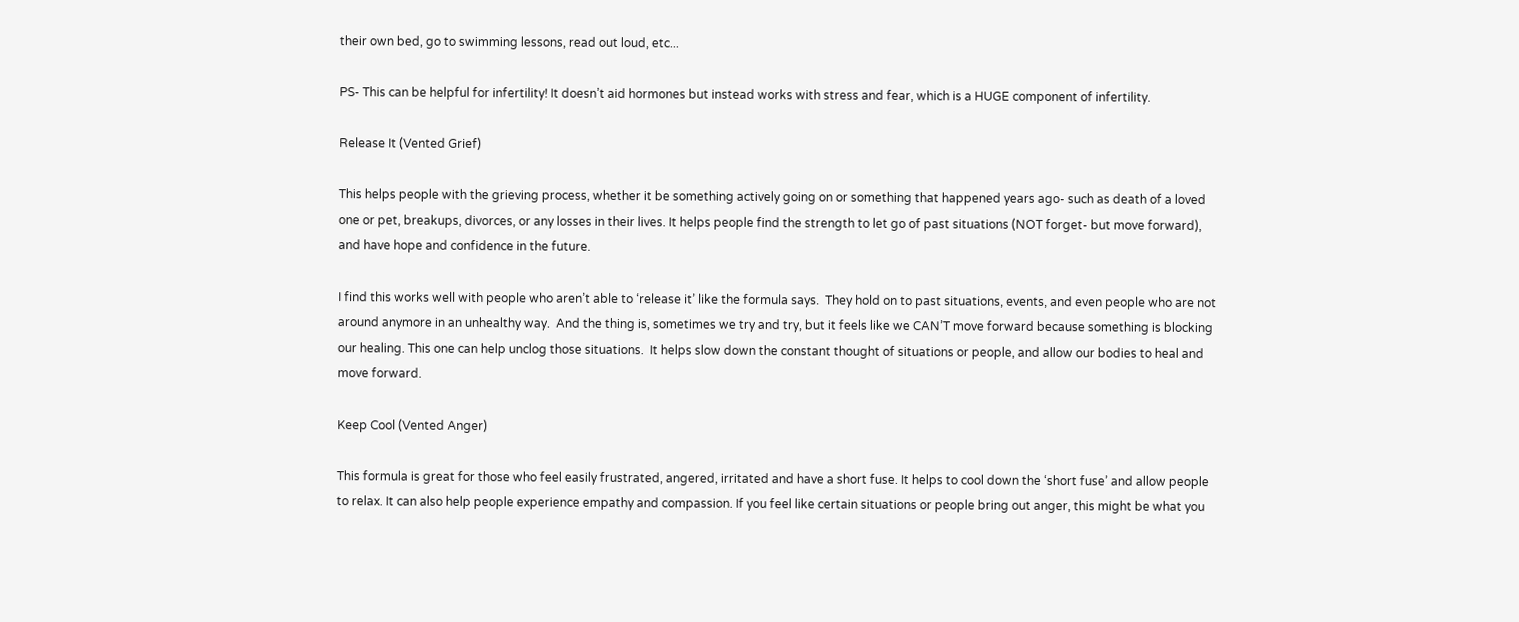their own bed, go to swimming lessons, read out loud, etc...

PS- This can be helpful for infertility! It doesn’t aid hormones but instead works with stress and fear, which is a HUGE component of infertility.

Release It (Vented Grief)

This helps people with the grieving process, whether it be something actively going on or something that happened years ago- such as death of a loved one or pet, breakups, divorces, or any losses in their lives. It helps people find the strength to let go of past situations (NOT forget- but move forward), and have hope and confidence in the future.

I find this works well with people who aren’t able to ‘release it’ like the formula says.  They hold on to past situations, events, and even people who are not around anymore in an unhealthy way.  And the thing is, sometimes we try and try, but it feels like we CAN’T move forward because something is blocking our healing. This one can help unclog those situations.  It helps slow down the constant thought of situations or people, and allow our bodies to heal and move forward.

Keep Cool (Vented Anger)

This formula is great for those who feel easily frustrated, angered, irritated and have a short fuse. It helps to cool down the ‘short fuse’ and allow people to relax. It can also help people experience empathy and compassion. If you feel like certain situations or people bring out anger, this might be what you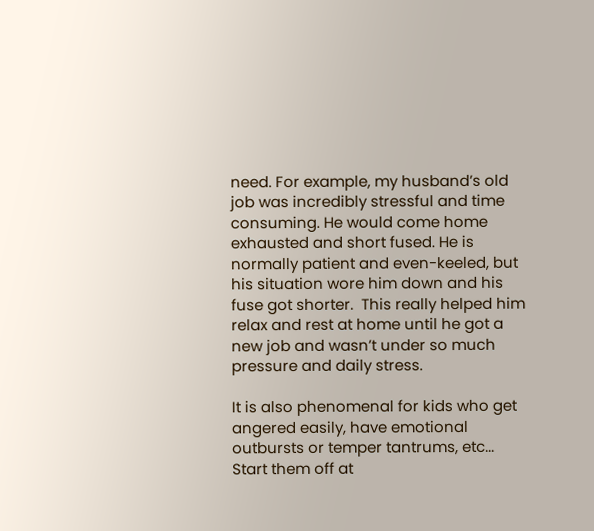need. For example, my husband’s old job was incredibly stressful and time consuming. He would come home exhausted and short fused. He is normally patient and even-keeled, but his situation wore him down and his fuse got shorter.  This really helped him relax and rest at home until he got a new job and wasn’t under so much pressure and daily stress.

It is also phenomenal for kids who get angered easily, have emotional outbursts or temper tantrums, etc... Start them off at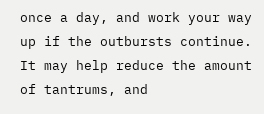once a day, and work your way up if the outbursts continue. It may help reduce the amount of tantrums, and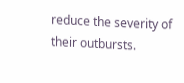reduce the severity of their outbursts.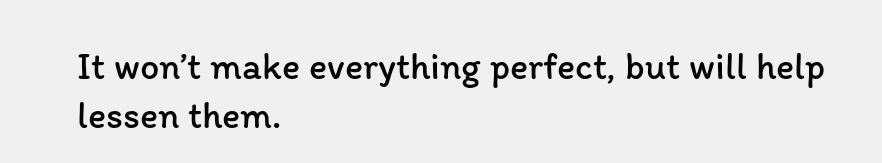It won’t make everything perfect, but will help lessen them.